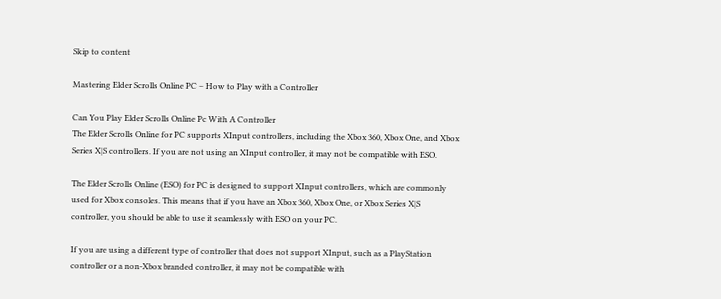Skip to content

Mastering Elder Scrolls Online PC – How to Play with a Controller

Can You Play Elder Scrolls Online Pc With A Controller
The Elder Scrolls Online for PC supports XInput controllers, including the Xbox 360, Xbox One, and Xbox Series X|S controllers. If you are not using an XInput controller, it may not be compatible with ESO.

The Elder Scrolls Online (ESO) for PC is designed to support XInput controllers, which are commonly used for Xbox consoles. This means that if you have an Xbox 360, Xbox One, or Xbox Series X|S controller, you should be able to use it seamlessly with ESO on your PC.

If you are using a different type of controller that does not support XInput, such as a PlayStation controller or a non-Xbox branded controller, it may not be compatible with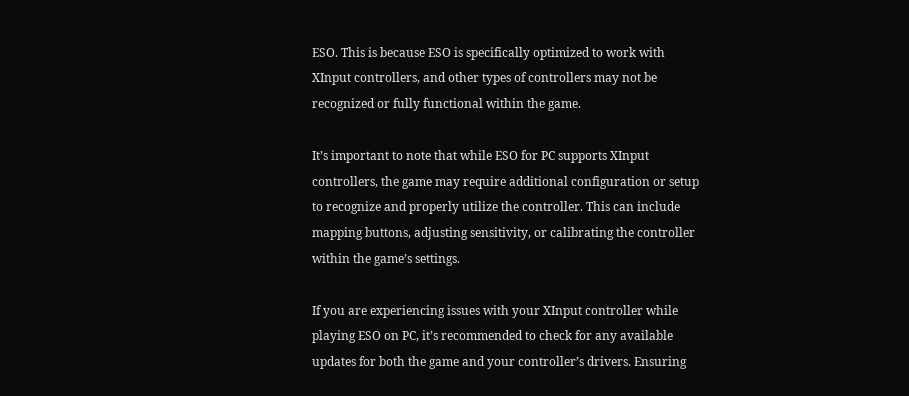ESO. This is because ESO is specifically optimized to work with XInput controllers, and other types of controllers may not be recognized or fully functional within the game.

It’s important to note that while ESO for PC supports XInput controllers, the game may require additional configuration or setup to recognize and properly utilize the controller. This can include mapping buttons, adjusting sensitivity, or calibrating the controller within the game’s settings.

If you are experiencing issues with your XInput controller while playing ESO on PC, it’s recommended to check for any available updates for both the game and your controller’s drivers. Ensuring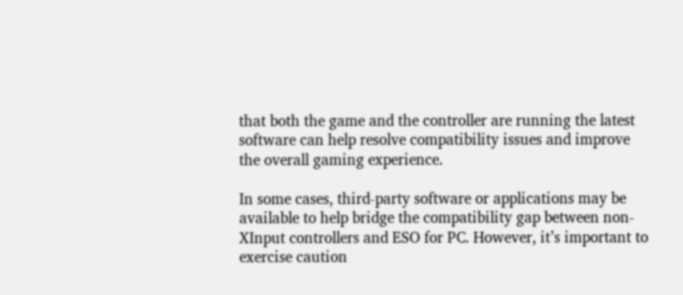that both the game and the controller are running the latest software can help resolve compatibility issues and improve the overall gaming experience.

In some cases, third-party software or applications may be available to help bridge the compatibility gap between non-XInput controllers and ESO for PC. However, it’s important to exercise caution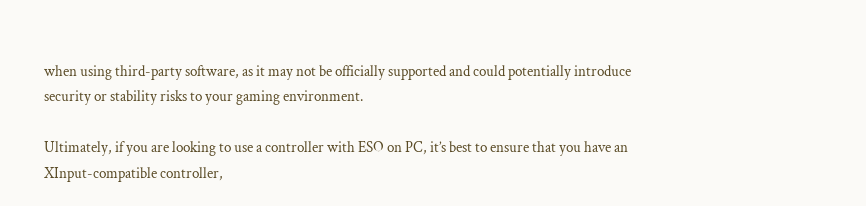when using third-party software, as it may not be officially supported and could potentially introduce security or stability risks to your gaming environment.

Ultimately, if you are looking to use a controller with ESO on PC, it’s best to ensure that you have an XInput-compatible controller,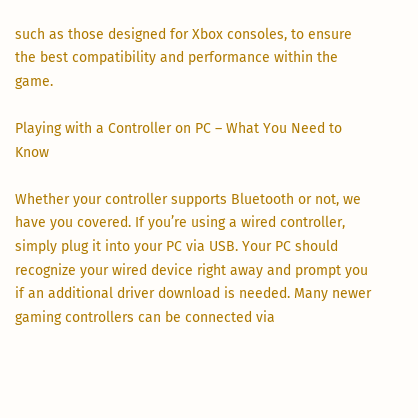such as those designed for Xbox consoles, to ensure the best compatibility and performance within the game.

Playing with a Controller on PC – What You Need to Know

Whether your controller supports Bluetooth or not, we have you covered. If you’re using a wired controller, simply plug it into your PC via USB. Your PC should recognize your wired device right away and prompt you if an additional driver download is needed. Many newer gaming controllers can be connected via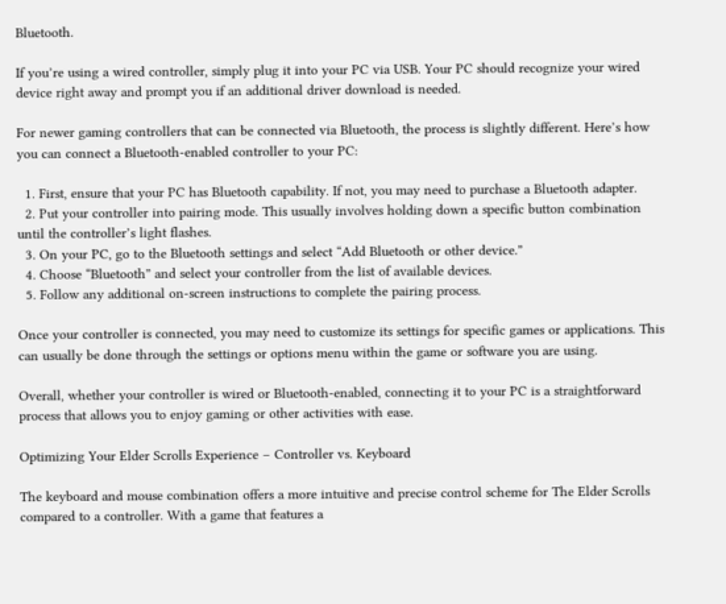Bluetooth.

If you’re using a wired controller, simply plug it into your PC via USB. Your PC should recognize your wired device right away and prompt you if an additional driver download is needed.

For newer gaming controllers that can be connected via Bluetooth, the process is slightly different. Here’s how you can connect a Bluetooth-enabled controller to your PC:

  1. First, ensure that your PC has Bluetooth capability. If not, you may need to purchase a Bluetooth adapter.
  2. Put your controller into pairing mode. This usually involves holding down a specific button combination until the controller’s light flashes.
  3. On your PC, go to the Bluetooth settings and select “Add Bluetooth or other device.”
  4. Choose “Bluetooth” and select your controller from the list of available devices.
  5. Follow any additional on-screen instructions to complete the pairing process.

Once your controller is connected, you may need to customize its settings for specific games or applications. This can usually be done through the settings or options menu within the game or software you are using.

Overall, whether your controller is wired or Bluetooth-enabled, connecting it to your PC is a straightforward process that allows you to enjoy gaming or other activities with ease.

Optimizing Your Elder Scrolls Experience – Controller vs. Keyboard

The keyboard and mouse combination offers a more intuitive and precise control scheme for The Elder Scrolls compared to a controller. With a game that features a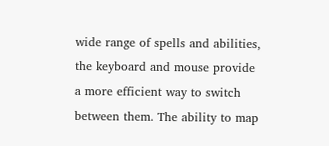wide range of spells and abilities, the keyboard and mouse provide a more efficient way to switch between them. The ability to map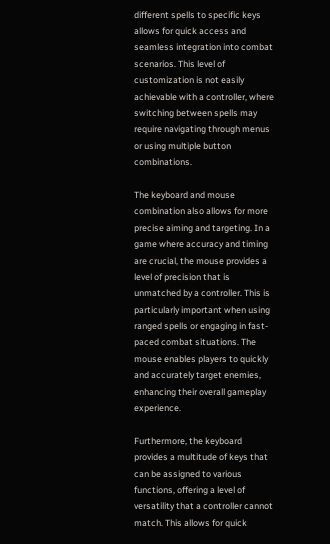different spells to specific keys allows for quick access and seamless integration into combat scenarios. This level of customization is not easily achievable with a controller, where switching between spells may require navigating through menus or using multiple button combinations.

The keyboard and mouse combination also allows for more precise aiming and targeting. In a game where accuracy and timing are crucial, the mouse provides a level of precision that is unmatched by a controller. This is particularly important when using ranged spells or engaging in fast-paced combat situations. The mouse enables players to quickly and accurately target enemies, enhancing their overall gameplay experience.

Furthermore, the keyboard provides a multitude of keys that can be assigned to various functions, offering a level of versatility that a controller cannot match. This allows for quick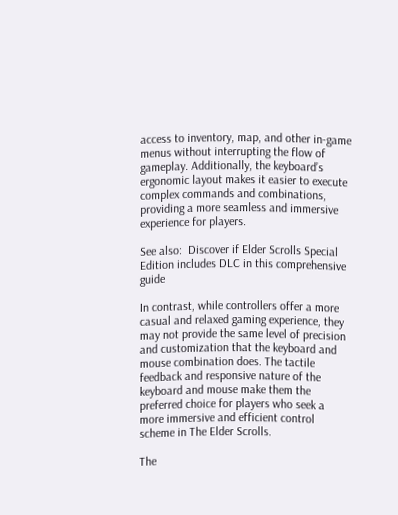access to inventory, map, and other in-game menus without interrupting the flow of gameplay. Additionally, the keyboard’s ergonomic layout makes it easier to execute complex commands and combinations, providing a more seamless and immersive experience for players.

See also:  Discover if Elder Scrolls Special Edition includes DLC in this comprehensive guide

In contrast, while controllers offer a more casual and relaxed gaming experience, they may not provide the same level of precision and customization that the keyboard and mouse combination does. The tactile feedback and responsive nature of the keyboard and mouse make them the preferred choice for players who seek a more immersive and efficient control scheme in The Elder Scrolls.

The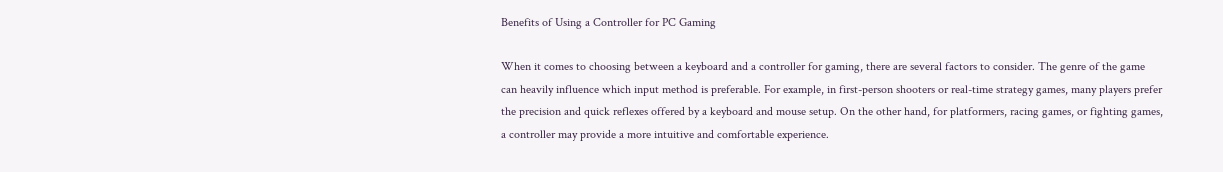Benefits of Using a Controller for PC Gaming

When it comes to choosing between a keyboard and a controller for gaming, there are several factors to consider. The genre of the game can heavily influence which input method is preferable. For example, in first-person shooters or real-time strategy games, many players prefer the precision and quick reflexes offered by a keyboard and mouse setup. On the other hand, for platformers, racing games, or fighting games, a controller may provide a more intuitive and comfortable experience.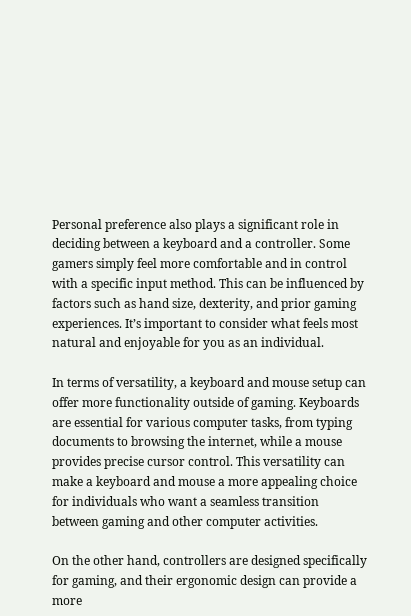Personal preference also plays a significant role in deciding between a keyboard and a controller. Some gamers simply feel more comfortable and in control with a specific input method. This can be influenced by factors such as hand size, dexterity, and prior gaming experiences. It’s important to consider what feels most natural and enjoyable for you as an individual.

In terms of versatility, a keyboard and mouse setup can offer more functionality outside of gaming. Keyboards are essential for various computer tasks, from typing documents to browsing the internet, while a mouse provides precise cursor control. This versatility can make a keyboard and mouse a more appealing choice for individuals who want a seamless transition between gaming and other computer activities.

On the other hand, controllers are designed specifically for gaming, and their ergonomic design can provide a more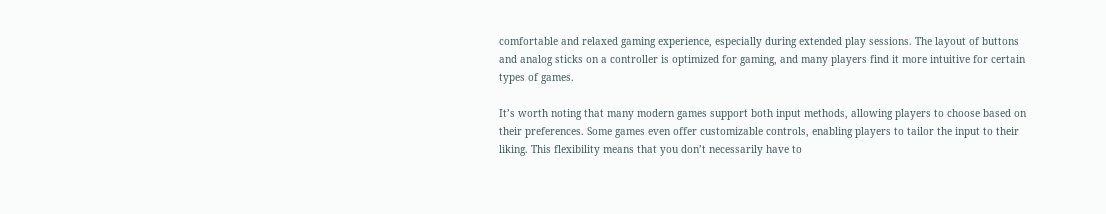comfortable and relaxed gaming experience, especially during extended play sessions. The layout of buttons and analog sticks on a controller is optimized for gaming, and many players find it more intuitive for certain types of games.

It’s worth noting that many modern games support both input methods, allowing players to choose based on their preferences. Some games even offer customizable controls, enabling players to tailor the input to their liking. This flexibility means that you don’t necessarily have to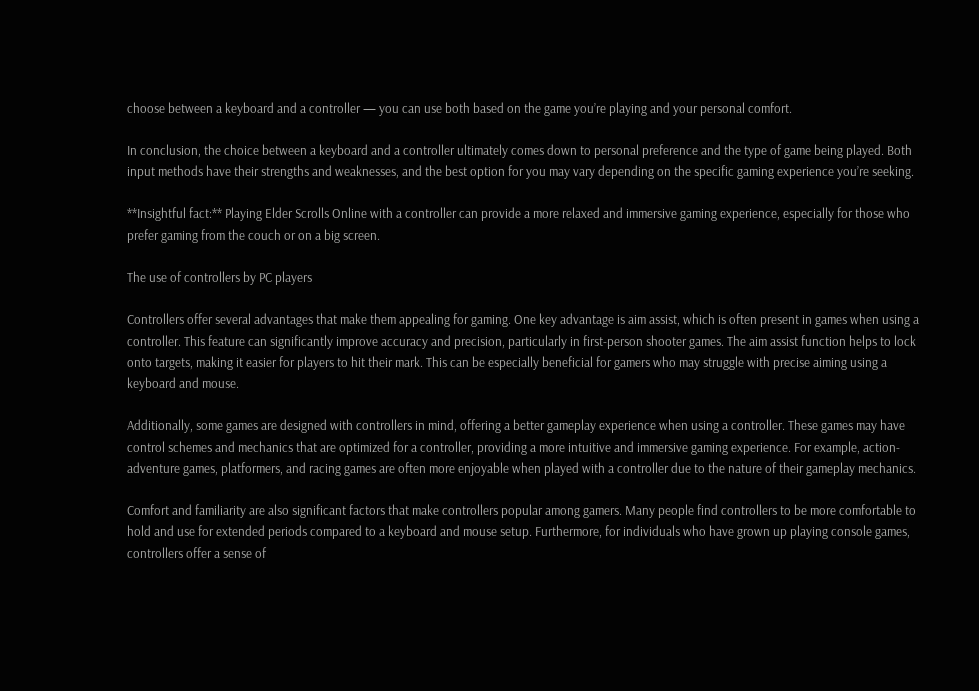choose between a keyboard and a controller — you can use both based on the game you’re playing and your personal comfort.

In conclusion, the choice between a keyboard and a controller ultimately comes down to personal preference and the type of game being played. Both input methods have their strengths and weaknesses, and the best option for you may vary depending on the specific gaming experience you’re seeking.

**Insightful fact:** Playing Elder Scrolls Online with a controller can provide a more relaxed and immersive gaming experience, especially for those who prefer gaming from the couch or on a big screen.

The use of controllers by PC players

Controllers offer several advantages that make them appealing for gaming. One key advantage is aim assist, which is often present in games when using a controller. This feature can significantly improve accuracy and precision, particularly in first-person shooter games. The aim assist function helps to lock onto targets, making it easier for players to hit their mark. This can be especially beneficial for gamers who may struggle with precise aiming using a keyboard and mouse.

Additionally, some games are designed with controllers in mind, offering a better gameplay experience when using a controller. These games may have control schemes and mechanics that are optimized for a controller, providing a more intuitive and immersive gaming experience. For example, action-adventure games, platformers, and racing games are often more enjoyable when played with a controller due to the nature of their gameplay mechanics.

Comfort and familiarity are also significant factors that make controllers popular among gamers. Many people find controllers to be more comfortable to hold and use for extended periods compared to a keyboard and mouse setup. Furthermore, for individuals who have grown up playing console games, controllers offer a sense of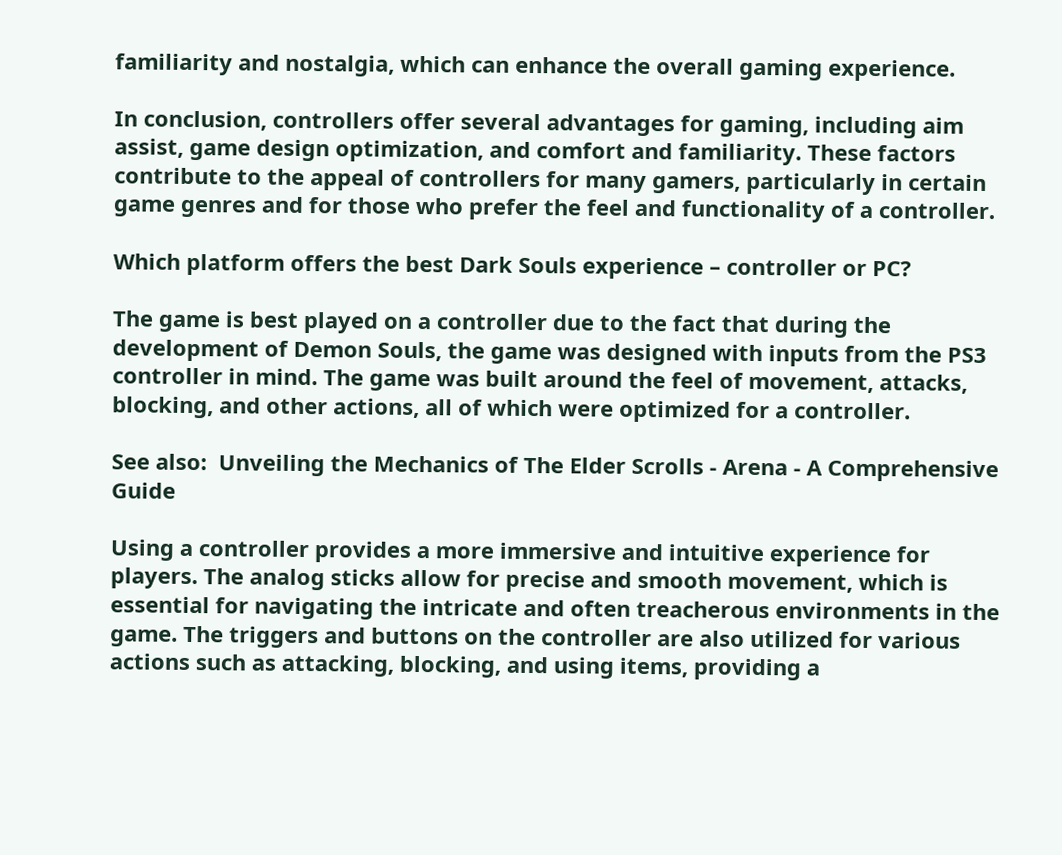familiarity and nostalgia, which can enhance the overall gaming experience.

In conclusion, controllers offer several advantages for gaming, including aim assist, game design optimization, and comfort and familiarity. These factors contribute to the appeal of controllers for many gamers, particularly in certain game genres and for those who prefer the feel and functionality of a controller.

Which platform offers the best Dark Souls experience – controller or PC?

The game is best played on a controller due to the fact that during the development of Demon Souls, the game was designed with inputs from the PS3 controller in mind. The game was built around the feel of movement, attacks, blocking, and other actions, all of which were optimized for a controller.

See also:  Unveiling the Mechanics of The Elder Scrolls - Arena - A Comprehensive Guide

Using a controller provides a more immersive and intuitive experience for players. The analog sticks allow for precise and smooth movement, which is essential for navigating the intricate and often treacherous environments in the game. The triggers and buttons on the controller are also utilized for various actions such as attacking, blocking, and using items, providing a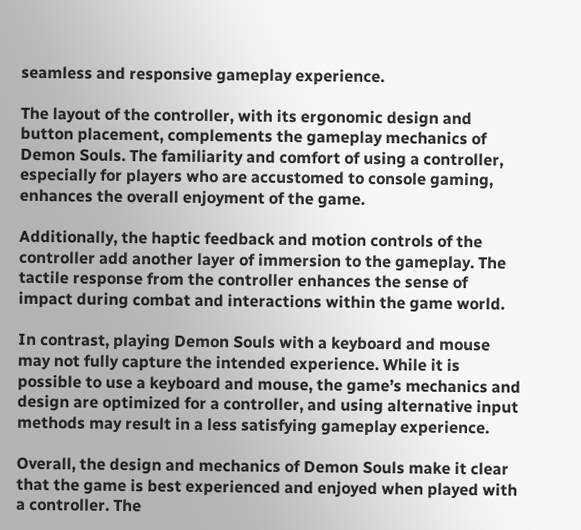seamless and responsive gameplay experience.

The layout of the controller, with its ergonomic design and button placement, complements the gameplay mechanics of Demon Souls. The familiarity and comfort of using a controller, especially for players who are accustomed to console gaming, enhances the overall enjoyment of the game.

Additionally, the haptic feedback and motion controls of the controller add another layer of immersion to the gameplay. The tactile response from the controller enhances the sense of impact during combat and interactions within the game world.

In contrast, playing Demon Souls with a keyboard and mouse may not fully capture the intended experience. While it is possible to use a keyboard and mouse, the game’s mechanics and design are optimized for a controller, and using alternative input methods may result in a less satisfying gameplay experience.

Overall, the design and mechanics of Demon Souls make it clear that the game is best experienced and enjoyed when played with a controller. The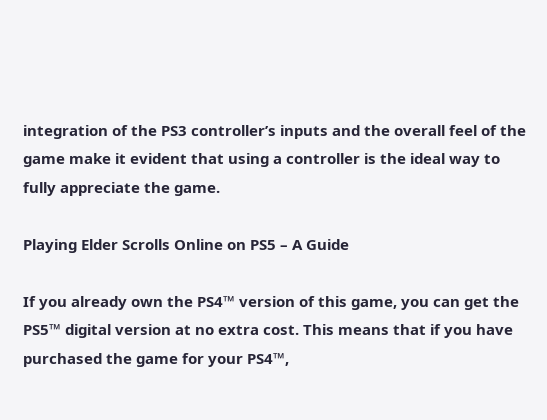integration of the PS3 controller’s inputs and the overall feel of the game make it evident that using a controller is the ideal way to fully appreciate the game.

Playing Elder Scrolls Online on PS5 – A Guide

If you already own the PS4™ version of this game, you can get the PS5™ digital version at no extra cost. This means that if you have purchased the game for your PS4™,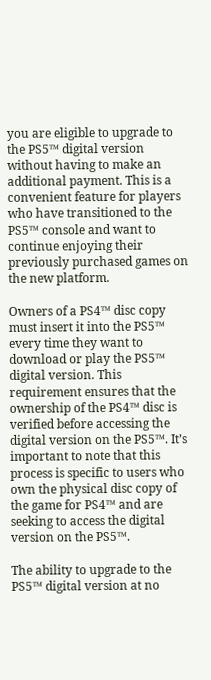you are eligible to upgrade to the PS5™ digital version without having to make an additional payment. This is a convenient feature for players who have transitioned to the PS5™ console and want to continue enjoying their previously purchased games on the new platform.

Owners of a PS4™ disc copy must insert it into the PS5™ every time they want to download or play the PS5™ digital version. This requirement ensures that the ownership of the PS4™ disc is verified before accessing the digital version on the PS5™. It’s important to note that this process is specific to users who own the physical disc copy of the game for PS4™ and are seeking to access the digital version on the PS5™.

The ability to upgrade to the PS5™ digital version at no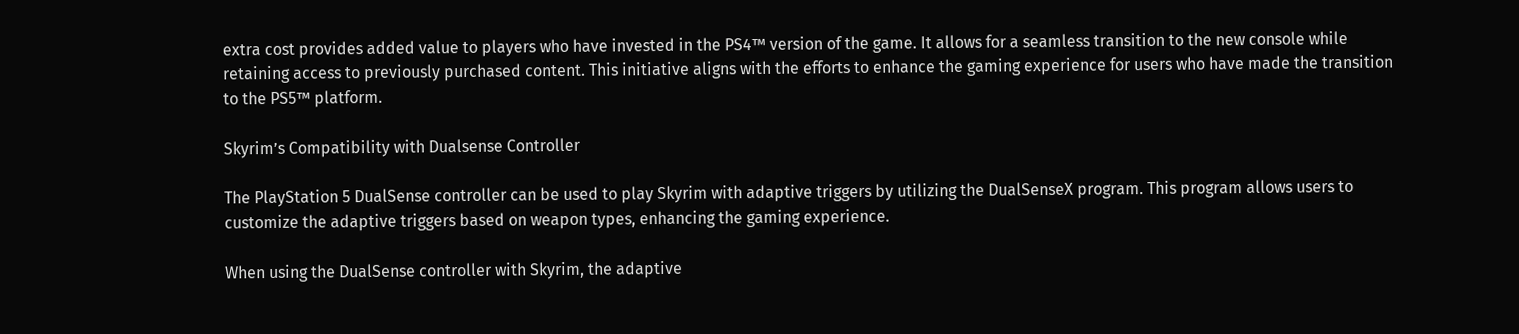extra cost provides added value to players who have invested in the PS4™ version of the game. It allows for a seamless transition to the new console while retaining access to previously purchased content. This initiative aligns with the efforts to enhance the gaming experience for users who have made the transition to the PS5™ platform.

Skyrim’s Compatibility with Dualsense Controller

The PlayStation 5 DualSense controller can be used to play Skyrim with adaptive triggers by utilizing the DualSenseX program. This program allows users to customize the adaptive triggers based on weapon types, enhancing the gaming experience.

When using the DualSense controller with Skyrim, the adaptive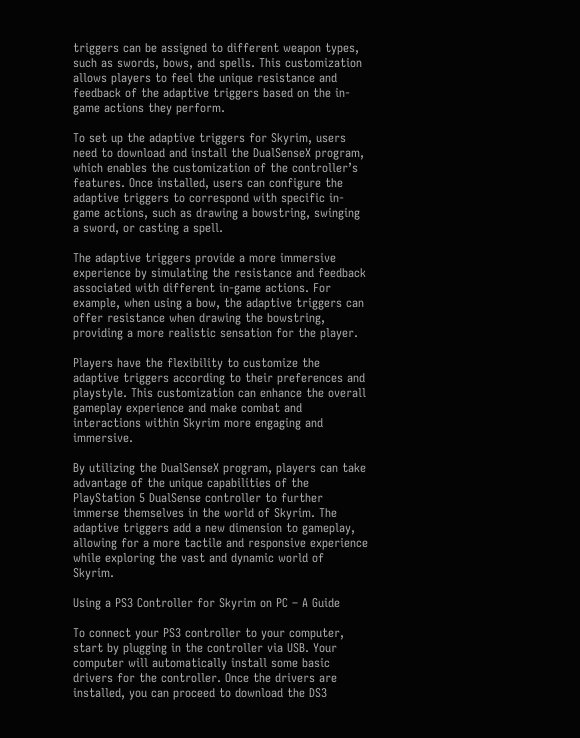triggers can be assigned to different weapon types, such as swords, bows, and spells. This customization allows players to feel the unique resistance and feedback of the adaptive triggers based on the in-game actions they perform.

To set up the adaptive triggers for Skyrim, users need to download and install the DualSenseX program, which enables the customization of the controller’s features. Once installed, users can configure the adaptive triggers to correspond with specific in-game actions, such as drawing a bowstring, swinging a sword, or casting a spell.

The adaptive triggers provide a more immersive experience by simulating the resistance and feedback associated with different in-game actions. For example, when using a bow, the adaptive triggers can offer resistance when drawing the bowstring, providing a more realistic sensation for the player.

Players have the flexibility to customize the adaptive triggers according to their preferences and playstyle. This customization can enhance the overall gameplay experience and make combat and interactions within Skyrim more engaging and immersive.

By utilizing the DualSenseX program, players can take advantage of the unique capabilities of the PlayStation 5 DualSense controller to further immerse themselves in the world of Skyrim. The adaptive triggers add a new dimension to gameplay, allowing for a more tactile and responsive experience while exploring the vast and dynamic world of Skyrim.

Using a PS3 Controller for Skyrim on PC – A Guide

To connect your PS3 controller to your computer, start by plugging in the controller via USB. Your computer will automatically install some basic drivers for the controller. Once the drivers are installed, you can proceed to download the DS3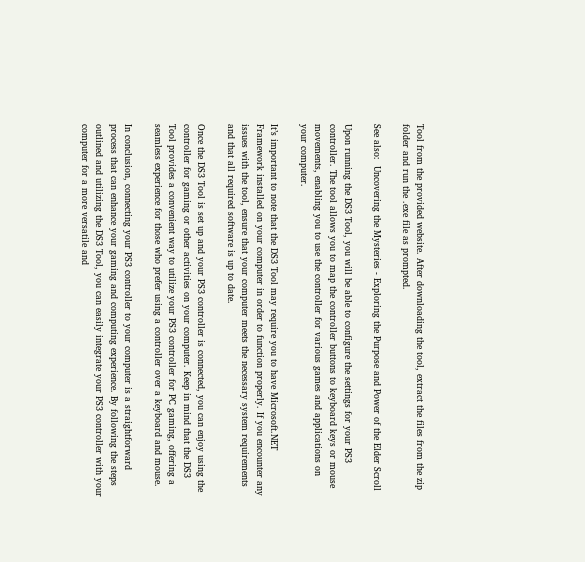Tool from the provided website. After downloading the tool, extract the files from the zip folder and run the .exe file as prompted.

See also:  Uncovering the Mysteries - Exploring the Purpose and Power of the Elder Scroll

Upon running the DS3 Tool, you will be able to configure the settings for your PS3 controller. The tool allows you to map the controller buttons to keyboard keys or mouse movements, enabling you to use the controller for various games and applications on your computer.

It’s important to note that the DS3 Tool may require you to have Microsoft.NET Framework installed on your computer in order to function properly. If you encounter any issues with the tool, ensure that your computer meets the necessary system requirements and that all required software is up to date.

Once the DS3 Tool is set up and your PS3 controller is connected, you can enjoy using the controller for gaming or other activities on your computer. Keep in mind that the DS3 Tool provides a convenient way to utilize your PS3 controller for PC gaming, offering a seamless experience for those who prefer using a controller over a keyboard and mouse.

In conclusion, connecting your PS3 controller to your computer is a straightforward process that can enhance your gaming and computing experience. By following the steps outlined and utilizing the DS3 Tool, you can easily integrate your PS3 controller with your computer for a more versatile and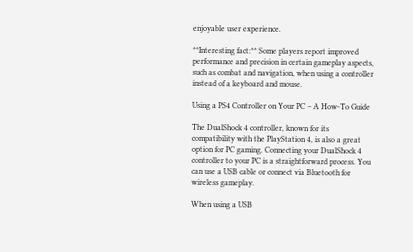enjoyable user experience.

**Interesting fact:** Some players report improved performance and precision in certain gameplay aspects, such as combat and navigation, when using a controller instead of a keyboard and mouse.

Using a PS4 Controller on Your PC – A How-To Guide

The DualShock 4 controller, known for its compatibility with the PlayStation 4, is also a great option for PC gaming. Connecting your DualShock 4 controller to your PC is a straightforward process. You can use a USB cable or connect via Bluetooth for wireless gameplay.

When using a USB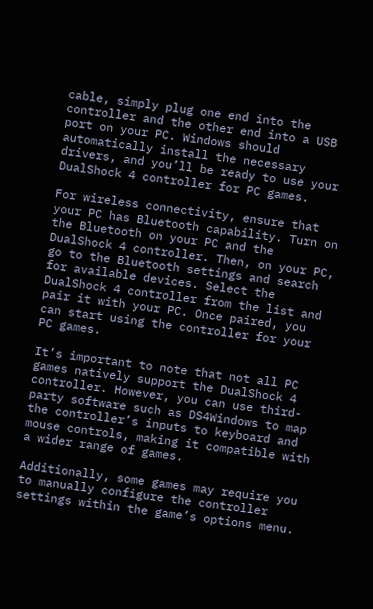cable, simply plug one end into the controller and the other end into a USB port on your PC. Windows should automatically install the necessary drivers, and you’ll be ready to use your DualShock 4 controller for PC games.

For wireless connectivity, ensure that your PC has Bluetooth capability. Turn on the Bluetooth on your PC and the DualShock 4 controller. Then, on your PC, go to the Bluetooth settings and search for available devices. Select the DualShock 4 controller from the list and pair it with your PC. Once paired, you can start using the controller for your PC games.

It’s important to note that not all PC games natively support the DualShock 4 controller. However, you can use third-party software such as DS4Windows to map the controller’s inputs to keyboard and mouse controls, making it compatible with a wider range of games.

Additionally, some games may require you to manually configure the controller settings within the game’s options menu.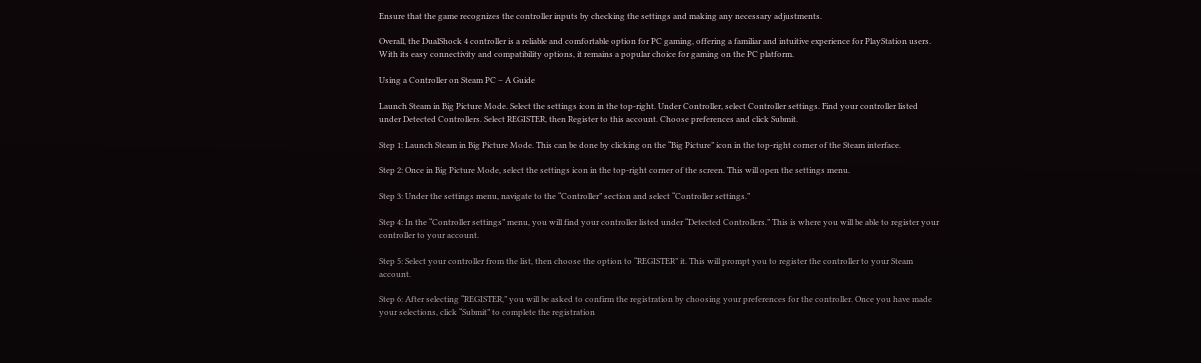Ensure that the game recognizes the controller inputs by checking the settings and making any necessary adjustments.

Overall, the DualShock 4 controller is a reliable and comfortable option for PC gaming, offering a familiar and intuitive experience for PlayStation users. With its easy connectivity and compatibility options, it remains a popular choice for gaming on the PC platform.

Using a Controller on Steam PC – A Guide

Launch Steam in Big Picture Mode. Select the settings icon in the top-right. Under Controller, select Controller settings. Find your controller listed under Detected Controllers. Select REGISTER, then Register to this account. Choose preferences and click Submit.

Step 1: Launch Steam in Big Picture Mode. This can be done by clicking on the “Big Picture” icon in the top-right corner of the Steam interface.

Step 2: Once in Big Picture Mode, select the settings icon in the top-right corner of the screen. This will open the settings menu.

Step 3: Under the settings menu, navigate to the “Controller” section and select “Controller settings.”

Step 4: In the “Controller settings” menu, you will find your controller listed under “Detected Controllers.” This is where you will be able to register your controller to your account.

Step 5: Select your controller from the list, then choose the option to “REGISTER” it. This will prompt you to register the controller to your Steam account.

Step 6: After selecting “REGISTER,” you will be asked to confirm the registration by choosing your preferences for the controller. Once you have made your selections, click “Submit” to complete the registration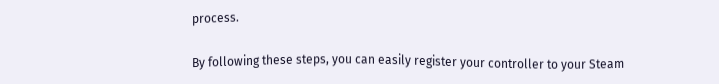process.

By following these steps, you can easily register your controller to your Steam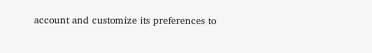account and customize its preferences to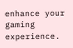enhance your gaming experience.